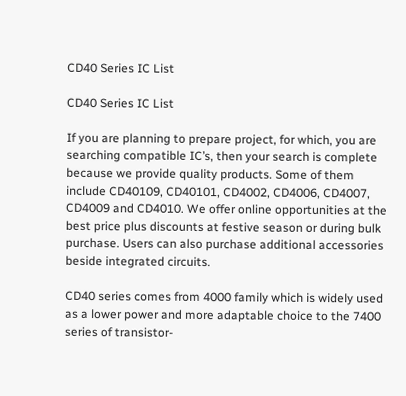CD40 Series IC List

CD40 Series IC List

If you are planning to prepare project, for which, you are searching compatible IC’s, then your search is complete because we provide quality products. Some of them include CD40109, CD40101, CD4002, CD4006, CD4007, CD4009 and CD4010. We offer online opportunities at the best price plus discounts at festive season or during bulk purchase. Users can also purchase additional accessories beside integrated circuits.

CD40 series comes from 4000 family which is widely used as a lower power and more adaptable choice to the 7400 series of transistor-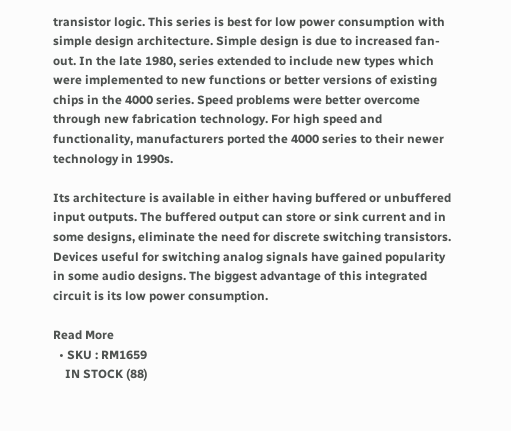transistor logic. This series is best for low power consumption with simple design architecture. Simple design is due to increased fan-out. In the late 1980, series extended to include new types which were implemented to new functions or better versions of existing chips in the 4000 series. Speed problems were better overcome through new fabrication technology. For high speed and functionality, manufacturers ported the 4000 series to their newer technology in 1990s.

Its architecture is available in either having buffered or unbuffered input outputs. The buffered output can store or sink current and in some designs, eliminate the need for discrete switching transistors. Devices useful for switching analog signals have gained popularity in some audio designs. The biggest advantage of this integrated circuit is its low power consumption.

Read More
  • SKU : RM1659
    IN STOCK (88)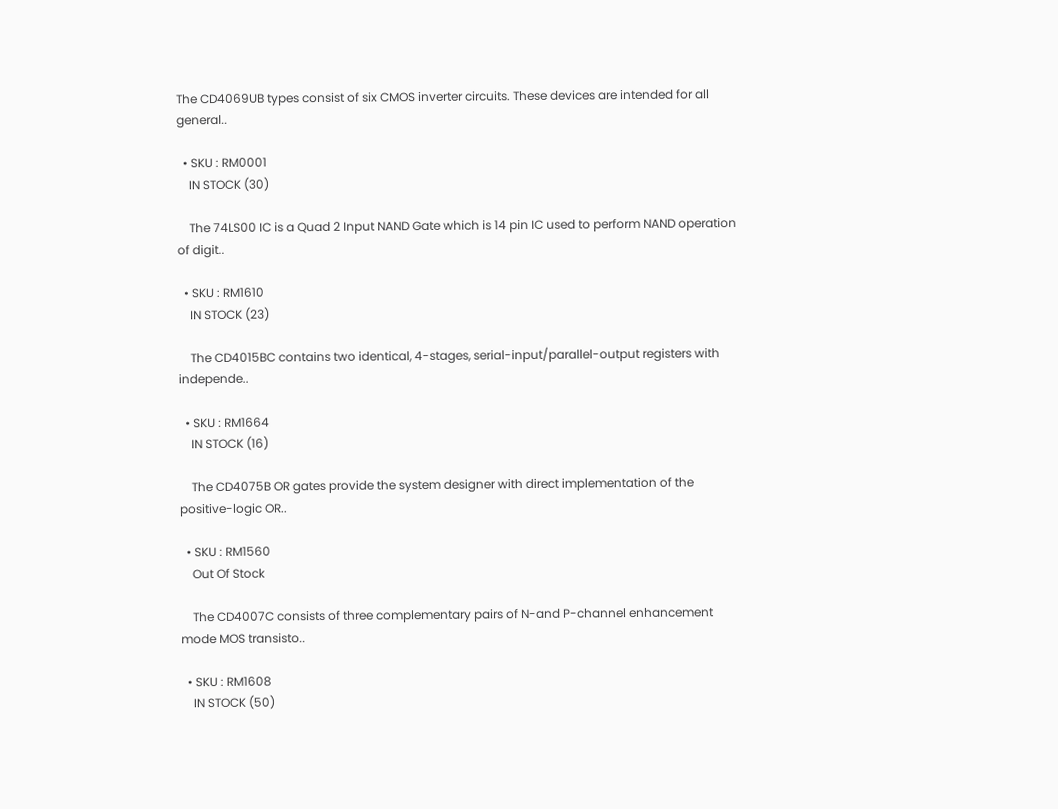The CD4069UB types consist of six CMOS inverter circuits. These devices are intended for all general..

  • SKU : RM0001
    IN STOCK (30)

    The 74LS00 IC is a Quad 2 Input NAND Gate which is 14 pin IC used to perform NAND operation of digit..

  • SKU : RM1610
    IN STOCK (23)

    The CD4015BC contains two identical, 4-stages, serial-input/parallel-output registers with independe..

  • SKU : RM1664
    IN STOCK (16)

    The CD4075B OR gates provide the system designer with direct implementation of the positive-logic OR..

  • SKU : RM1560
    Out Of Stock

    The CD4007C consists of three complementary pairs of N-and P-channel enhancement mode MOS transisto..

  • SKU : RM1608
    IN STOCK (50)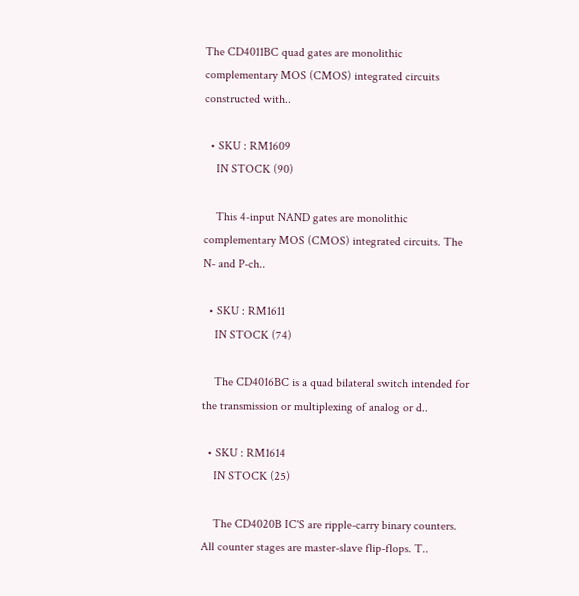The CD4011BC quad gates are monolithic complementary MOS (CMOS) integrated circuits constructed with..

  • SKU : RM1609
    IN STOCK (90)

    This 4-input NAND gates are monolithic complementary MOS (CMOS) integrated circuits. The N- and P-ch..

  • SKU : RM1611
    IN STOCK (74)

    The CD4016BC is a quad bilateral switch intended for the transmission or multiplexing of analog or d..

  • SKU : RM1614
    IN STOCK (25)

    The CD4020B IC'S are ripple-carry binary counters. All counter stages are master-slave flip-flops. T..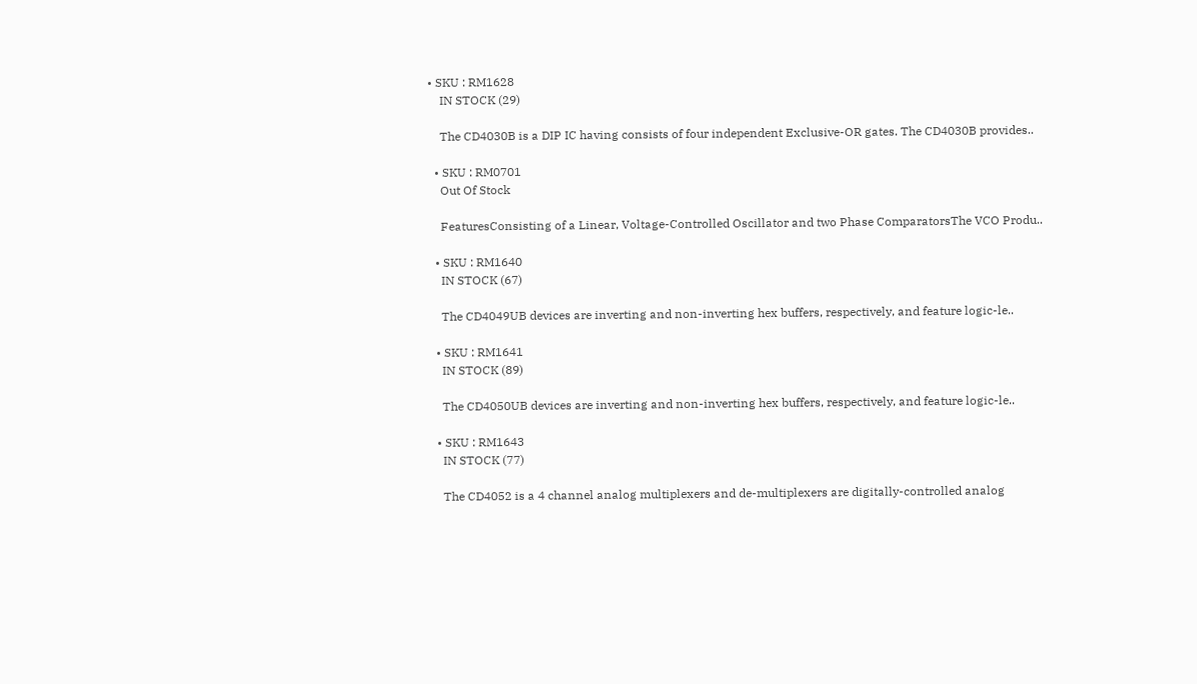• SKU : RM1628
    IN STOCK (29)

    The CD4030B is a DIP IC having consists of four independent Exclusive-OR gates. The CD4030B provides..

  • SKU : RM0701
    Out Of Stock

    FeaturesConsisting of a Linear, Voltage-Controlled Oscillator and two Phase ComparatorsThe VCO Produ..

  • SKU : RM1640
    IN STOCK (67)

    The CD4049UB devices are inverting and non-inverting hex buffers, respectively, and feature logic-le..

  • SKU : RM1641
    IN STOCK (89)

    The CD4050UB devices are inverting and non-inverting hex buffers, respectively, and feature logic-le..

  • SKU : RM1643
    IN STOCK (77)

    The CD4052 is a 4 channel analog multiplexers and de-multiplexers are digitally-controlled analog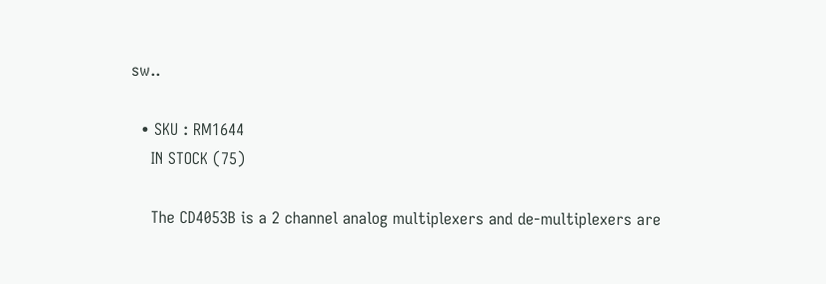sw..

  • SKU : RM1644
    IN STOCK (75)

    The CD4053B is a 2 channel analog multiplexers and de-multiplexers are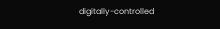digitally-controlled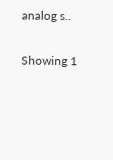analog s..

Showing 1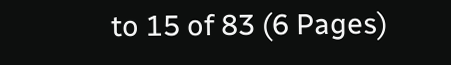to 15 of 83 (6 Pages)